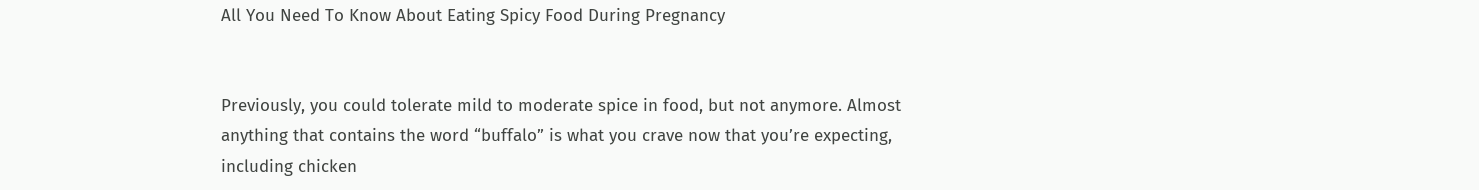All You Need To Know About Eating Spicy Food During Pregnancy


Previously, you could tolerate mild to moderate spice in food, but not anymore. Almost anything that contains the word “buffalo” is what you crave now that you’re expecting, including chicken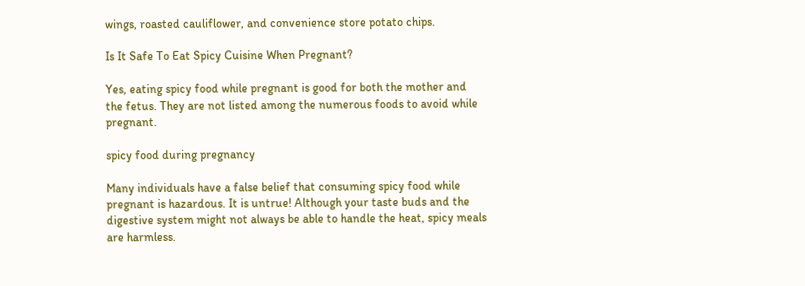wings, roasted cauliflower, and convenience store potato chips.

Is It Safe To Eat Spicy Cuisine When Pregnant?

Yes, eating spicy food while pregnant is good for both the mother and the fetus. They are not listed among the numerous foods to avoid while pregnant.

spicy food during pregnancy

Many individuals have a false belief that consuming spicy food while pregnant is hazardous. It is untrue! Although your taste buds and the digestive system might not always be able to handle the heat, spicy meals are harmless.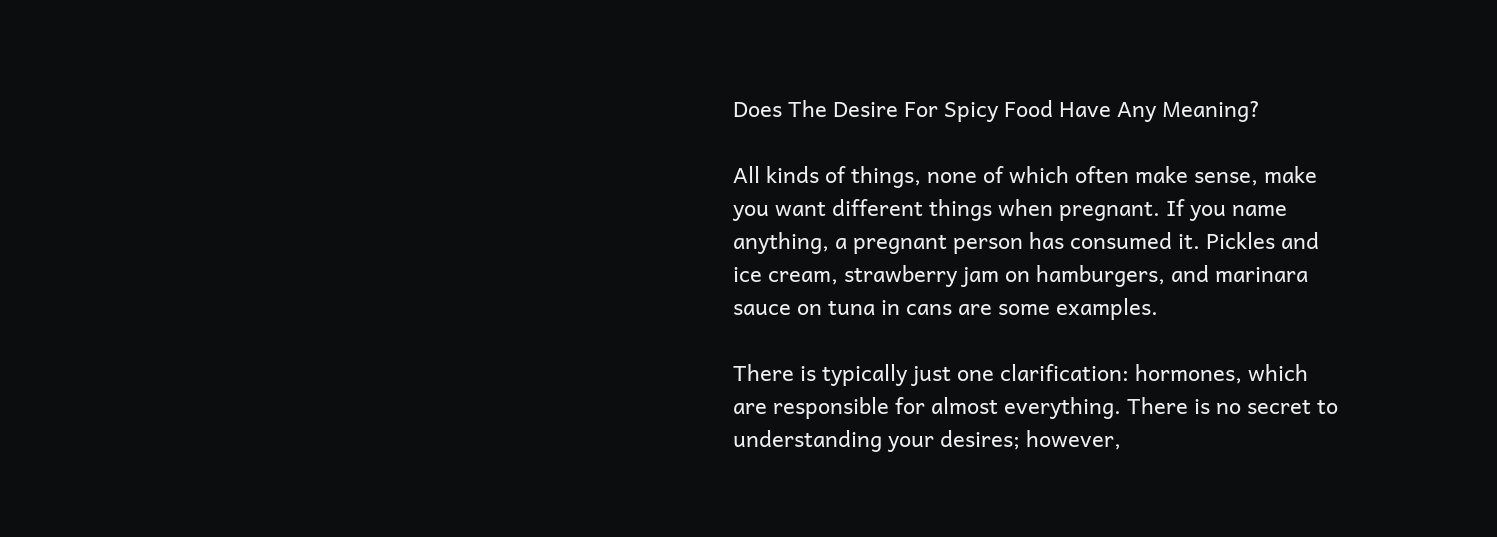Does The Desire For Spicy Food Have Any Meaning?

All kinds of things, none of which often make sense, make you want different things when pregnant. If you name anything, a pregnant person has consumed it. Pickles and ice cream, strawberry jam on hamburgers, and marinara sauce on tuna in cans are some examples.

There is typically just one clarification: hormones, which are responsible for almost everything. There is no secret to understanding your desires; however,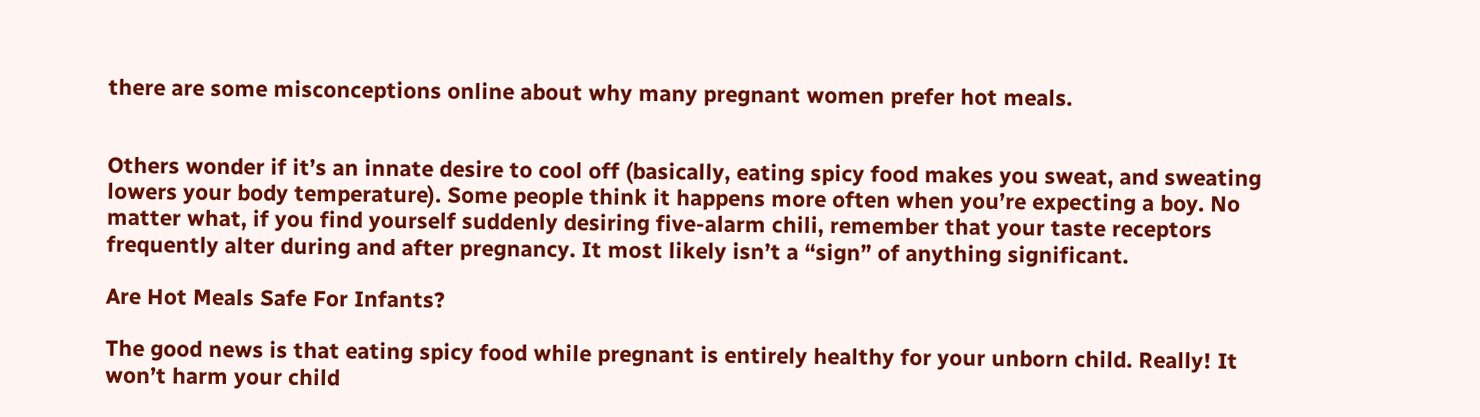there are some misconceptions online about why many pregnant women prefer hot meals.


Others wonder if it’s an innate desire to cool off (basically, eating spicy food makes you sweat, and sweating lowers your body temperature). Some people think it happens more often when you’re expecting a boy. No matter what, if you find yourself suddenly desiring five-alarm chili, remember that your taste receptors frequently alter during and after pregnancy. It most likely isn’t a “sign” of anything significant.

Are Hot Meals Safe For Infants?

The good news is that eating spicy food while pregnant is entirely healthy for your unborn child. Really! It won’t harm your child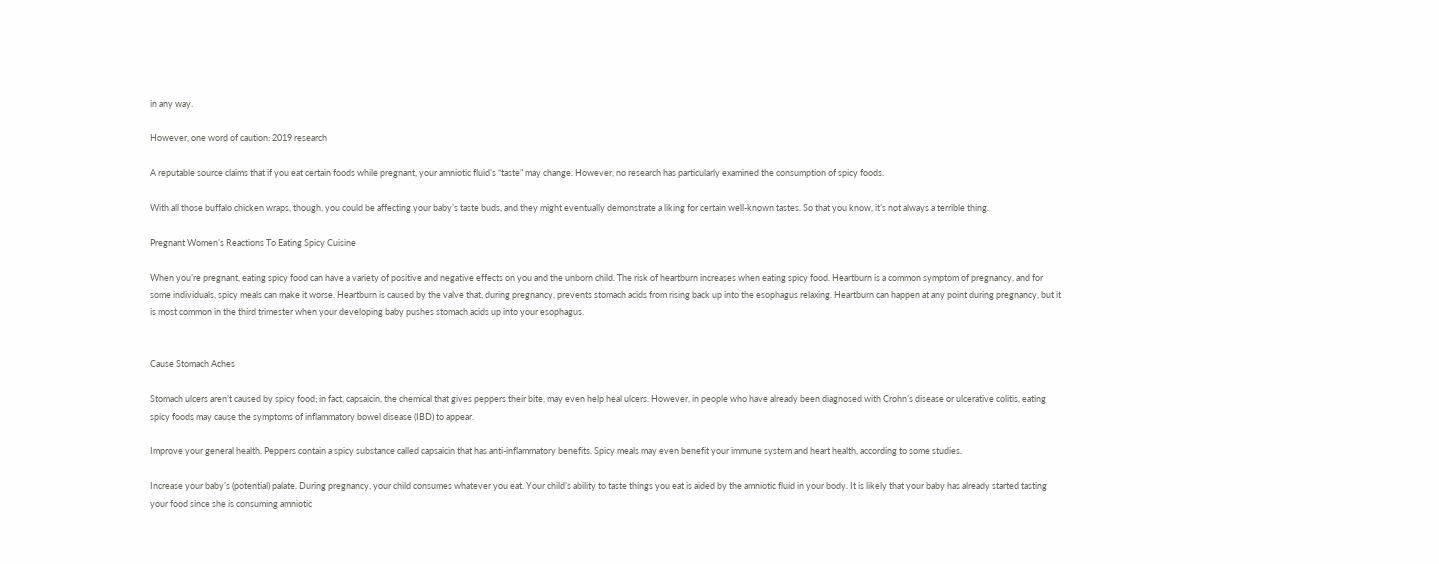in any way.

However, one word of caution: 2019 research

A reputable source claims that if you eat certain foods while pregnant, your amniotic fluid’s “taste” may change. However, no research has particularly examined the consumption of spicy foods.

With all those buffalo chicken wraps, though, you could be affecting your baby’s taste buds, and they might eventually demonstrate a liking for certain well-known tastes. So that you know, it’s not always a terrible thing.

Pregnant Women’s Reactions To Eating Spicy Cuisine

When you’re pregnant, eating spicy food can have a variety of positive and negative effects on you and the unborn child. The risk of heartburn increases when eating spicy food. Heartburn is a common symptom of pregnancy, and for some individuals, spicy meals can make it worse. Heartburn is caused by the valve that, during pregnancy, prevents stomach acids from rising back up into the esophagus relaxing. Heartburn can happen at any point during pregnancy, but it is most common in the third trimester when your developing baby pushes stomach acids up into your esophagus.


Cause Stomach Aches

Stomach ulcers aren’t caused by spicy food; in fact, capsaicin, the chemical that gives peppers their bite, may even help heal ulcers. However, in people who have already been diagnosed with Crohn’s disease or ulcerative colitis, eating spicy foods may cause the symptoms of inflammatory bowel disease (IBD) to appear.

Improve your general health. Peppers contain a spicy substance called capsaicin that has anti-inflammatory benefits. Spicy meals may even benefit your immune system and heart health, according to some studies.

Increase your baby’s (potential) palate. During pregnancy, your child consumes whatever you eat. Your child’s ability to taste things you eat is aided by the amniotic fluid in your body. It is likely that your baby has already started tasting your food since she is consuming amniotic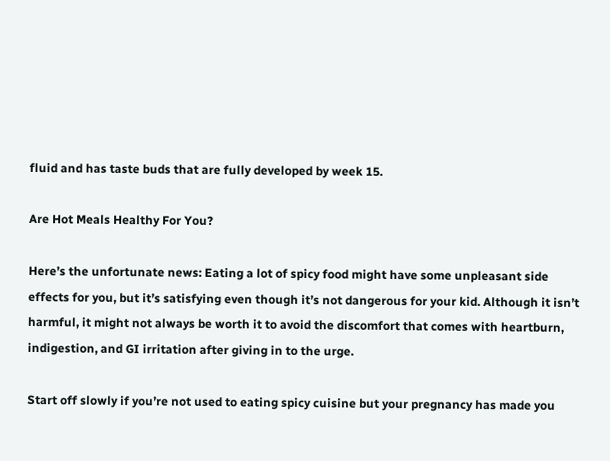fluid and has taste buds that are fully developed by week 15.

Are Hot Meals Healthy For You?

Here’s the unfortunate news: Eating a lot of spicy food might have some unpleasant side effects for you, but it’s satisfying even though it’s not dangerous for your kid. Although it isn’t harmful, it might not always be worth it to avoid the discomfort that comes with heartburn, indigestion, and GI irritation after giving in to the urge.

Start off slowly if you’re not used to eating spicy cuisine but your pregnancy has made you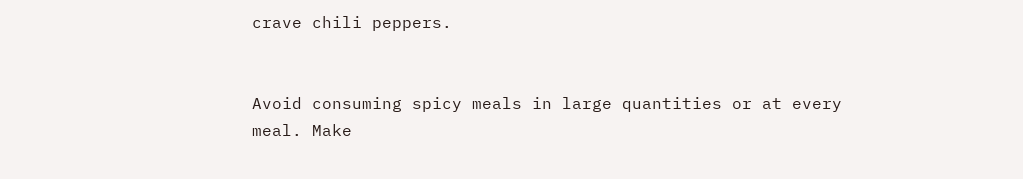crave chili peppers.


Avoid consuming spicy meals in large quantities or at every meal. Make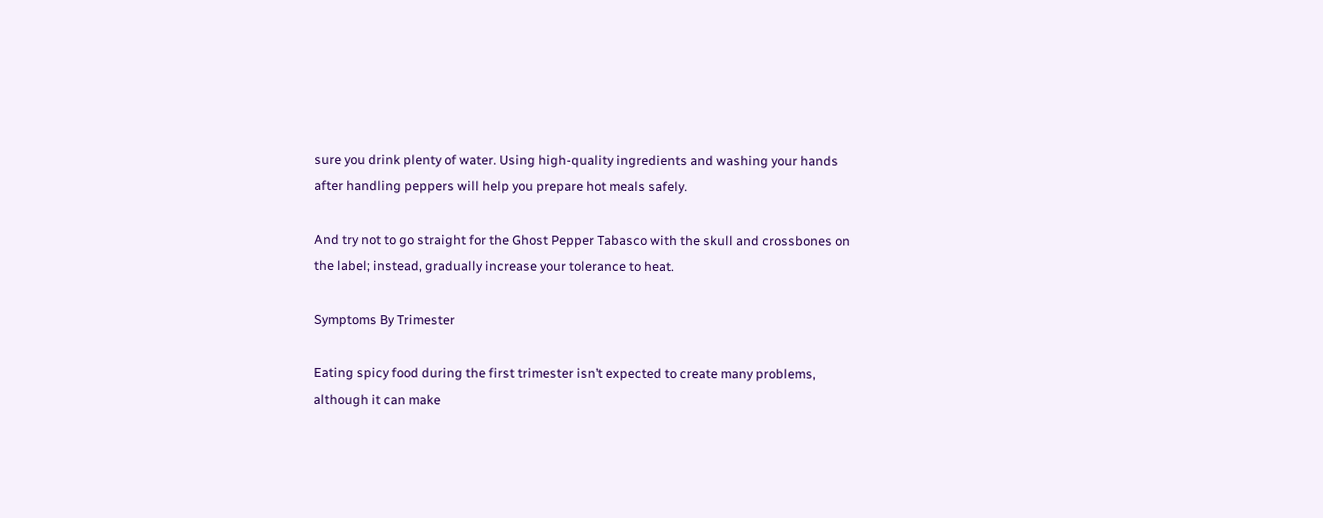sure you drink plenty of water. Using high-quality ingredients and washing your hands after handling peppers will help you prepare hot meals safely.

And try not to go straight for the Ghost Pepper Tabasco with the skull and crossbones on the label; instead, gradually increase your tolerance to heat.

Symptoms By Trimester

Eating spicy food during the first trimester isn’t expected to create many problems, although it can make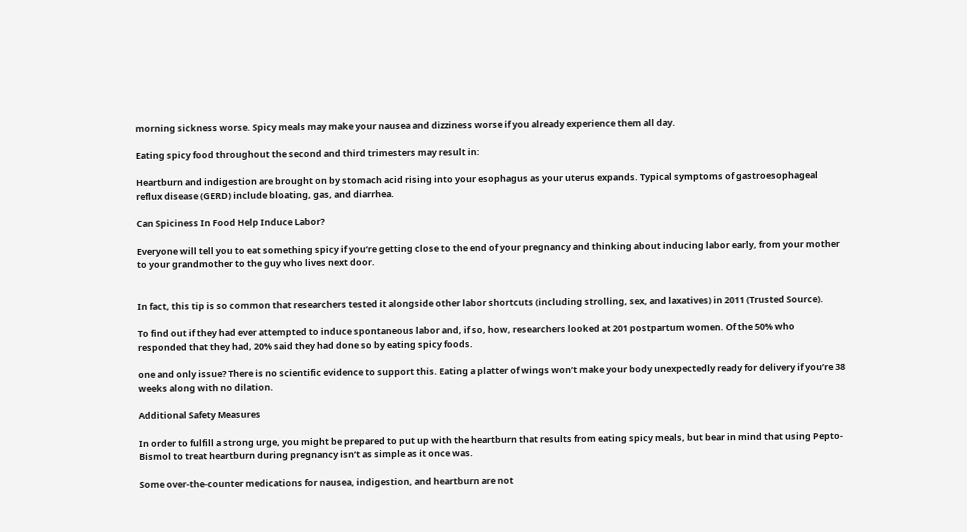morning sickness worse. Spicy meals may make your nausea and dizziness worse if you already experience them all day.

Eating spicy food throughout the second and third trimesters may result in:

Heartburn and indigestion are brought on by stomach acid rising into your esophagus as your uterus expands. Typical symptoms of gastroesophageal reflux disease (GERD) include bloating, gas, and diarrhea.

Can Spiciness In Food Help Induce Labor?

Everyone will tell you to eat something spicy if you’re getting close to the end of your pregnancy and thinking about inducing labor early, from your mother to your grandmother to the guy who lives next door.


In fact, this tip is so common that researchers tested it alongside other labor shortcuts (including strolling, sex, and laxatives) in 2011 (Trusted Source).

To find out if they had ever attempted to induce spontaneous labor and, if so, how, researchers looked at 201 postpartum women. Of the 50% who responded that they had, 20% said they had done so by eating spicy foods.

one and only issue? There is no scientific evidence to support this. Eating a platter of wings won’t make your body unexpectedly ready for delivery if you’re 38 weeks along with no dilation.

Additional Safety Measures

In order to fulfill a strong urge, you might be prepared to put up with the heartburn that results from eating spicy meals, but bear in mind that using Pepto-Bismol to treat heartburn during pregnancy isn’t as simple as it once was.

Some over-the-counter medications for nausea, indigestion, and heartburn are not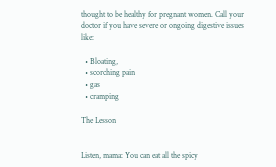thought to be healthy for pregnant women. Call your doctor if you have severe or ongoing digestive issues like:

  • Bloating,
  • scorching pain
  • gas
  • cramping

The Lesson


Listen, mama: You can eat all the spicy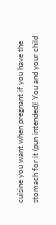cuisine you want when pregnant if you have the stomach for it (pun intended)! You and your child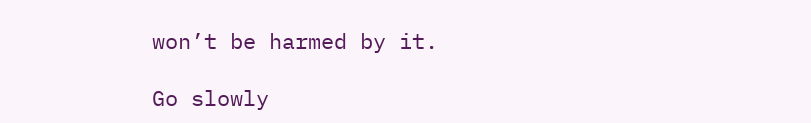won’t be harmed by it.

Go slowly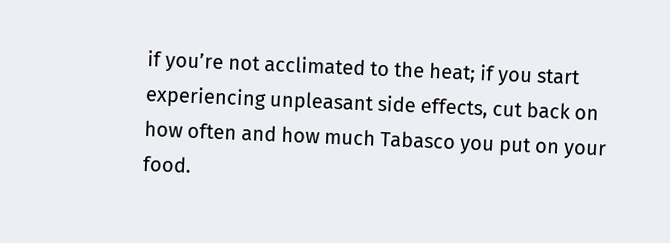if you’re not acclimated to the heat; if you start experiencing unpleasant side effects, cut back on how often and how much Tabasco you put on your food.